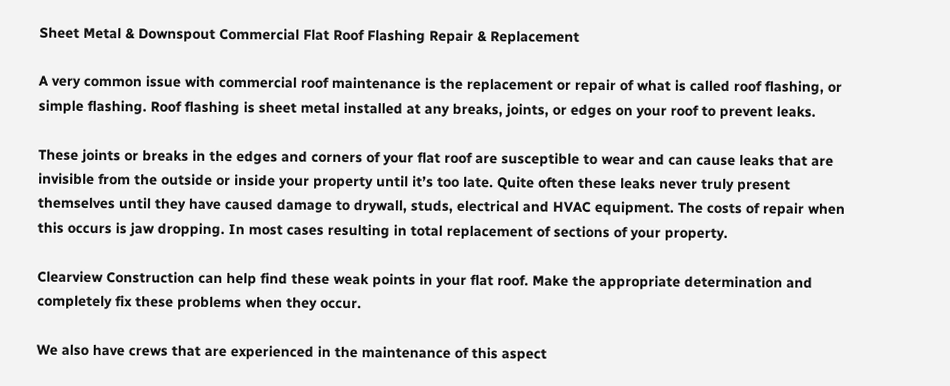Sheet Metal & Downspout Commercial Flat Roof Flashing Repair & Replacement

A very common issue with commercial roof maintenance is the replacement or repair of what is called roof flashing, or simple flashing. Roof flashing is sheet metal installed at any breaks, joints, or edges on your roof to prevent leaks.

These joints or breaks in the edges and corners of your flat roof are susceptible to wear and can cause leaks that are invisible from the outside or inside your property until it’s too late. Quite often these leaks never truly present themselves until they have caused damage to drywall, studs, electrical and HVAC equipment. The costs of repair when this occurs is jaw dropping. In most cases resulting in total replacement of sections of your property.

Clearview Construction can help find these weak points in your flat roof. Make the appropriate determination and completely fix these problems when they occur.

We also have crews that are experienced in the maintenance of this aspect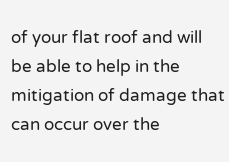of your flat roof and will be able to help in the mitigation of damage that can occur over the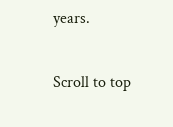years.

Scroll to top